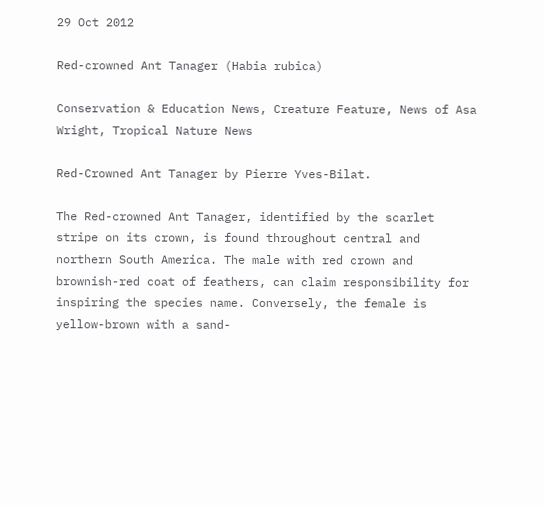29 Oct 2012

Red-crowned Ant Tanager (Habia rubica)

Conservation & Education News, Creature Feature, News of Asa Wright, Tropical Nature News

Red-Crowned Ant Tanager by Pierre Yves-Bilat.

The Red-crowned Ant Tanager, identified by the scarlet stripe on its crown, is found throughout central and northern South America. The male with red crown and brownish-red coat of feathers, can claim responsibility for inspiring the species name. Conversely, the female is yellow-brown with a sand-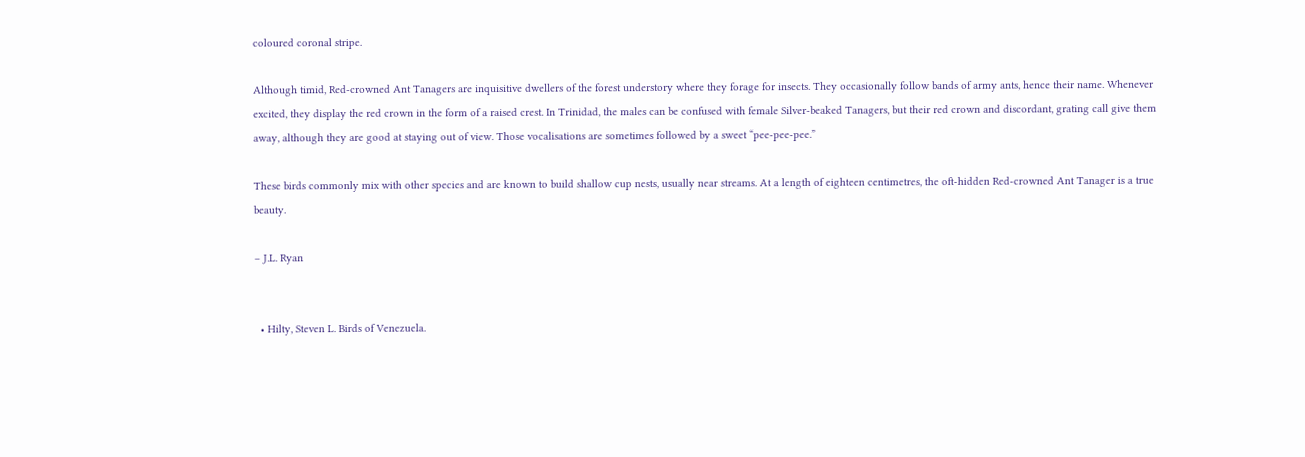coloured coronal stripe.

Although timid, Red-crowned Ant Tanagers are inquisitive dwellers of the forest understory where they forage for insects. They occasionally follow bands of army ants, hence their name. Whenever excited, they display the red crown in the form of a raised crest. In Trinidad, the males can be confused with female Silver-beaked Tanagers, but their red crown and discordant, grating call give them away, although they are good at staying out of view. Those vocalisations are sometimes followed by a sweet “pee-pee-pee.”

These birds commonly mix with other species and are known to build shallow cup nests, usually near streams. At a length of eighteen centimetres, the oft-hidden Red-crowned Ant Tanager is a true beauty.

– J.L. Ryan


  • Hilty, Steven L. Birds of Venezuela.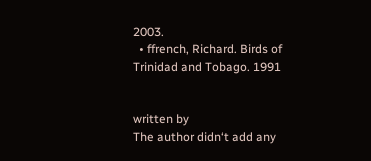2003.
  • ffrench, Richard. Birds of Trinidad and Tobago. 1991


written by
The author didn‘t add any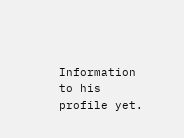Information to his profile yet.